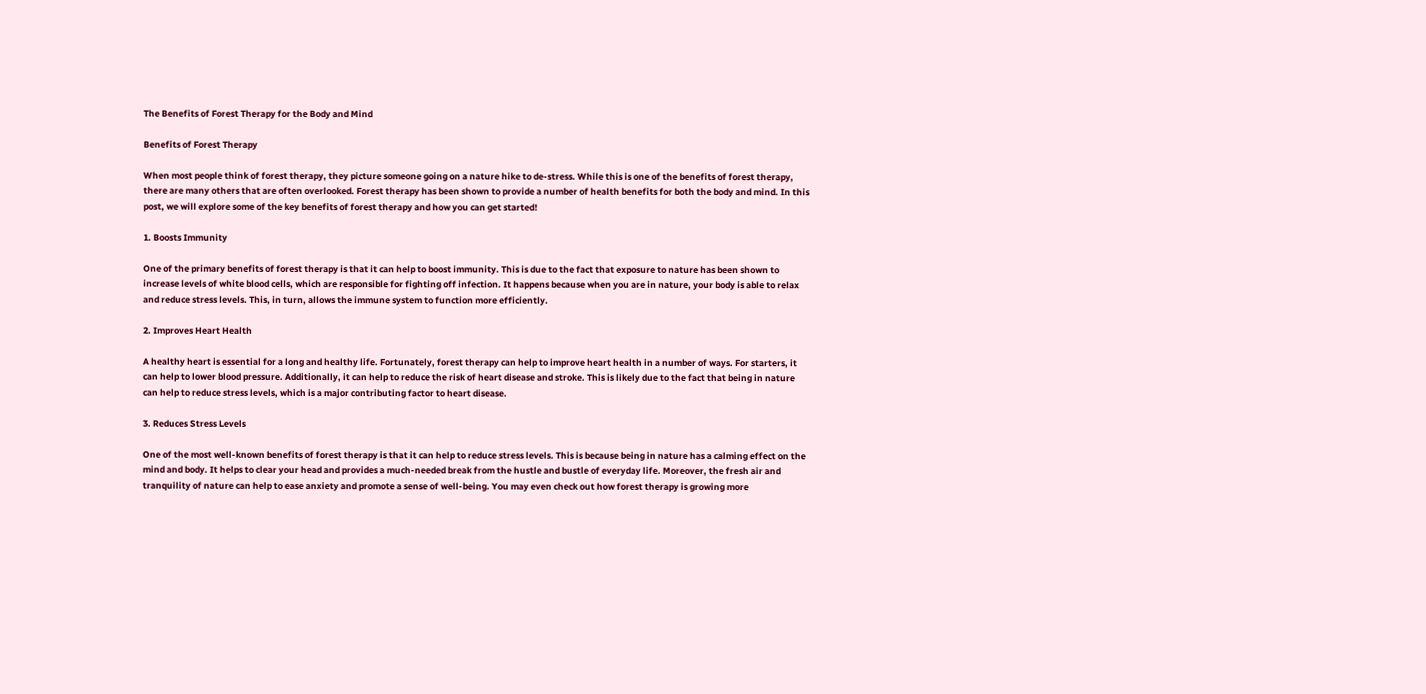The Benefits of Forest Therapy for the Body and Mind

Benefits of Forest Therapy

When most people think of forest therapy, they picture someone going on a nature hike to de-stress. While this is one of the benefits of forest therapy, there are many others that are often overlooked. Forest therapy has been shown to provide a number of health benefits for both the body and mind. In this post, we will explore some of the key benefits of forest therapy and how you can get started!

1. Boosts Immunity

One of the primary benefits of forest therapy is that it can help to boost immunity. This is due to the fact that exposure to nature has been shown to increase levels of white blood cells, which are responsible for fighting off infection. It happens because when you are in nature, your body is able to relax and reduce stress levels. This, in turn, allows the immune system to function more efficiently.

2. Improves Heart Health

A healthy heart is essential for a long and healthy life. Fortunately, forest therapy can help to improve heart health in a number of ways. For starters, it can help to lower blood pressure. Additionally, it can help to reduce the risk of heart disease and stroke. This is likely due to the fact that being in nature can help to reduce stress levels, which is a major contributing factor to heart disease.

3. Reduces Stress Levels

One of the most well-known benefits of forest therapy is that it can help to reduce stress levels. This is because being in nature has a calming effect on the mind and body. It helps to clear your head and provides a much-needed break from the hustle and bustle of everyday life. Moreover, the fresh air and tranquility of nature can help to ease anxiety and promote a sense of well-being. You may even check out how forest therapy is growing more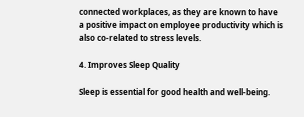connected workplaces, as they are known to have a positive impact on employee productivity which is also co-related to stress levels.

4. Improves Sleep Quality

Sleep is essential for good health and well-being.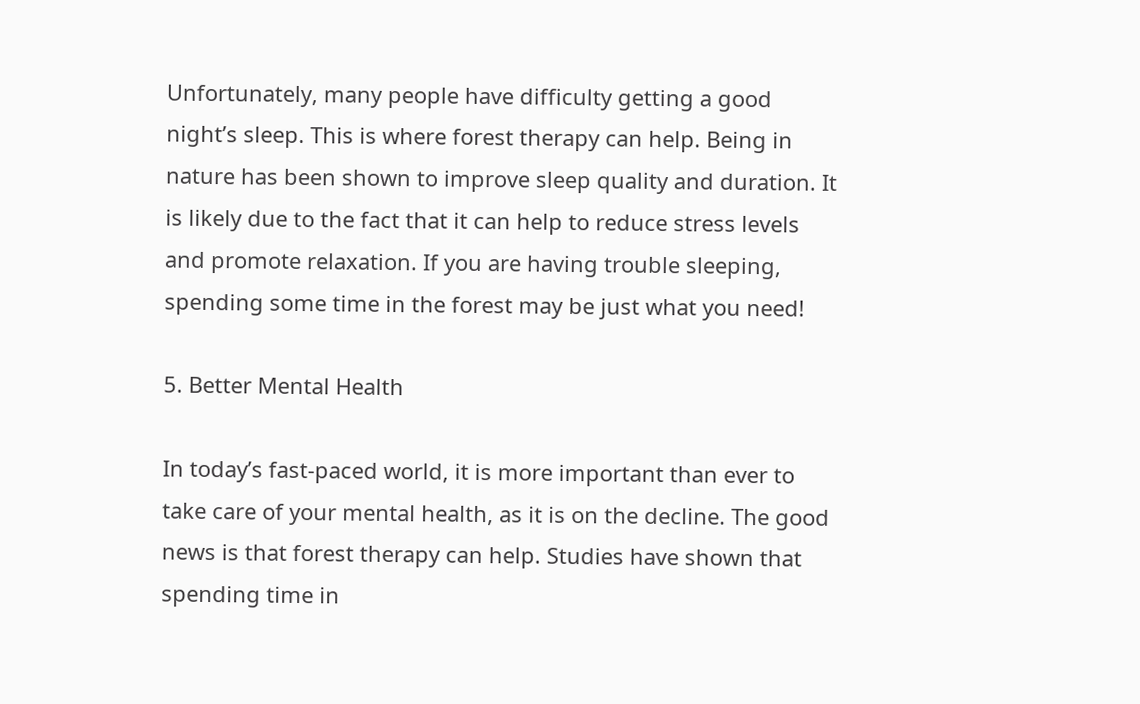Unfortunately, many people have difficulty getting a good night’s sleep. This is where forest therapy can help. Being in nature has been shown to improve sleep quality and duration. It is likely due to the fact that it can help to reduce stress levels and promote relaxation. If you are having trouble sleeping, spending some time in the forest may be just what you need!

5. Better Mental Health

In today’s fast-paced world, it is more important than ever to take care of your mental health, as it is on the decline. The good news is that forest therapy can help. Studies have shown that spending time in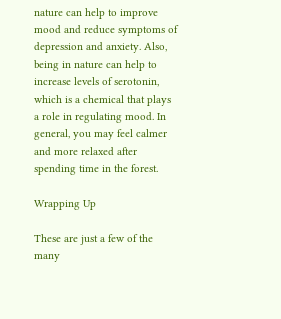nature can help to improve mood and reduce symptoms of depression and anxiety. Also, being in nature can help to increase levels of serotonin, which is a chemical that plays a role in regulating mood. In general, you may feel calmer and more relaxed after spending time in the forest.

Wrapping Up

These are just a few of the many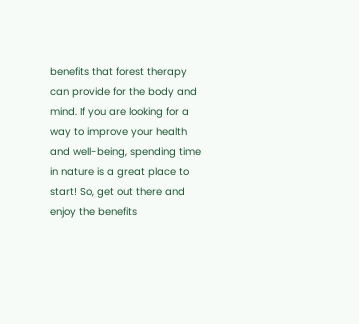benefits that forest therapy can provide for the body and mind. If you are looking for a way to improve your health and well-being, spending time in nature is a great place to start! So, get out there and enjoy the benefits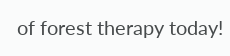of forest therapy today!